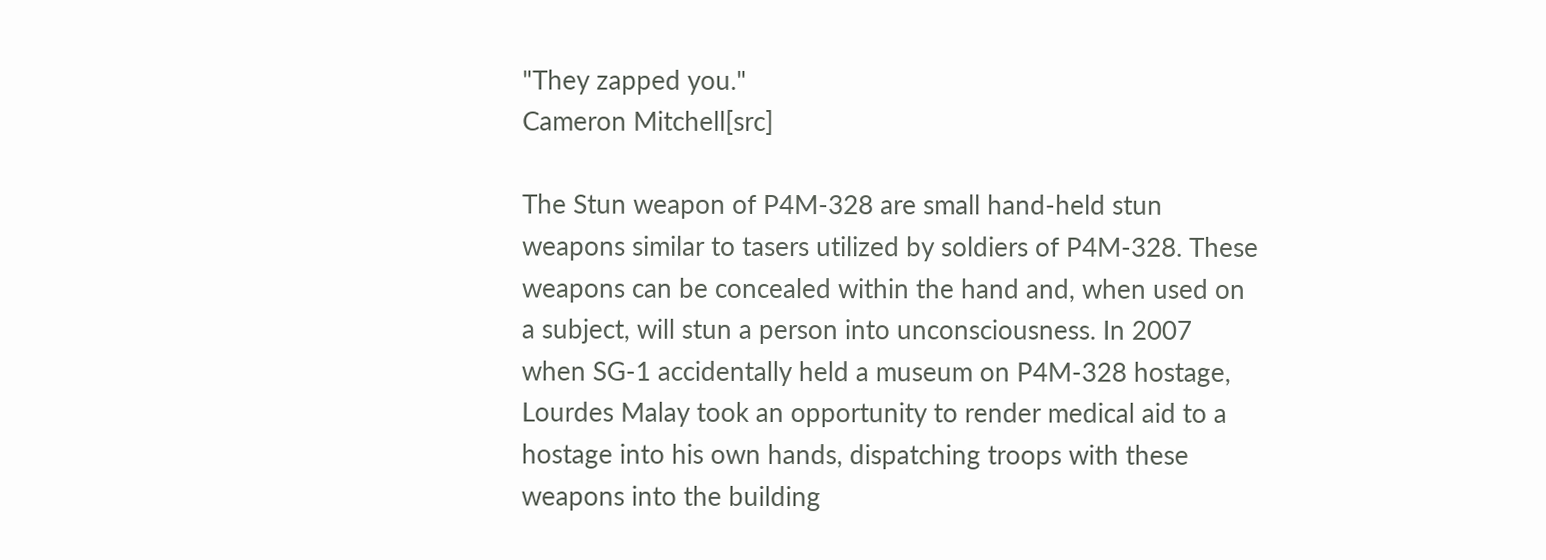"They zapped you."
Cameron Mitchell[src]

The Stun weapon of P4M-328 are small hand-held stun weapons similar to tasers utilized by soldiers of P4M-328. These weapons can be concealed within the hand and, when used on a subject, will stun a person into unconsciousness. In 2007 when SG-1 accidentally held a museum on P4M-328 hostage, Lourdes Malay took an opportunity to render medical aid to a hostage into his own hands, dispatching troops with these weapons into the building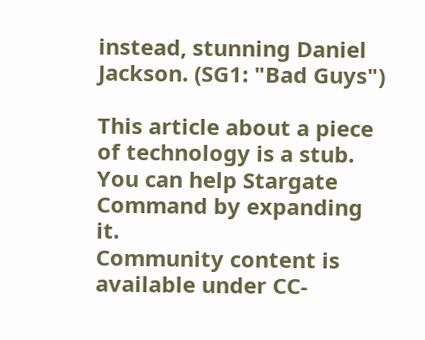instead, stunning Daniel Jackson. (SG1: "Bad Guys")

This article about a piece of technology is a stub. You can help Stargate Command by expanding it.
Community content is available under CC-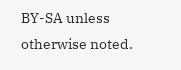BY-SA unless otherwise noted.